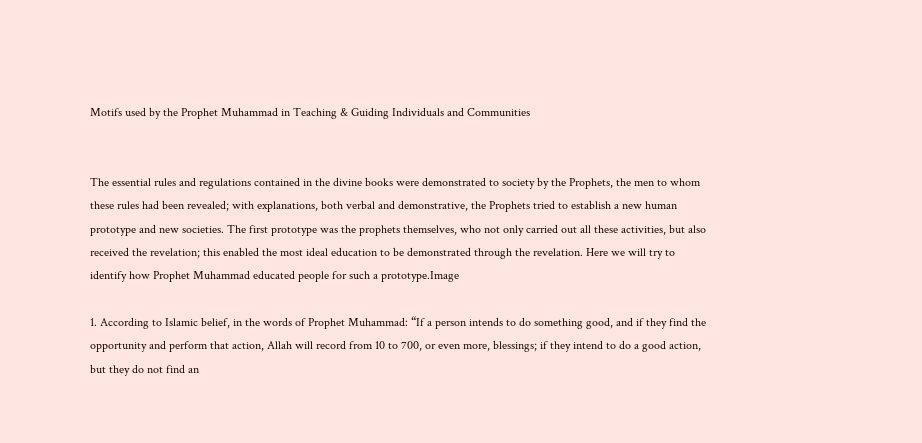Motifs used by the Prophet Muhammad in Teaching & Guiding Individuals and Communities


The essential rules and regulations contained in the divine books were demonstrated to society by the Prophets, the men to whom these rules had been revealed; with explanations, both verbal and demonstrative, the Prophets tried to establish a new human prototype and new societies. The first prototype was the prophets themselves, who not only carried out all these activities, but also received the revelation; this enabled the most ideal education to be demonstrated through the revelation. Here we will try to identify how Prophet Muhammad educated people for such a prototype.Image

1. According to Islamic belief, in the words of Prophet Muhammad: “If a person intends to do something good, and if they find the opportunity and perform that action, Allah will record from 10 to 700, or even more, blessings; if they intend to do a good action, but they do not find an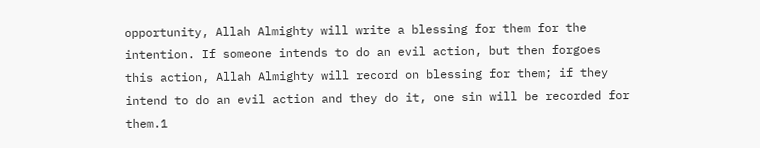opportunity, Allah Almighty will write a blessing for them for the intention. If someone intends to do an evil action, but then forgoes this action, Allah Almighty will record on blessing for them; if they intend to do an evil action and they do it, one sin will be recorded for them.1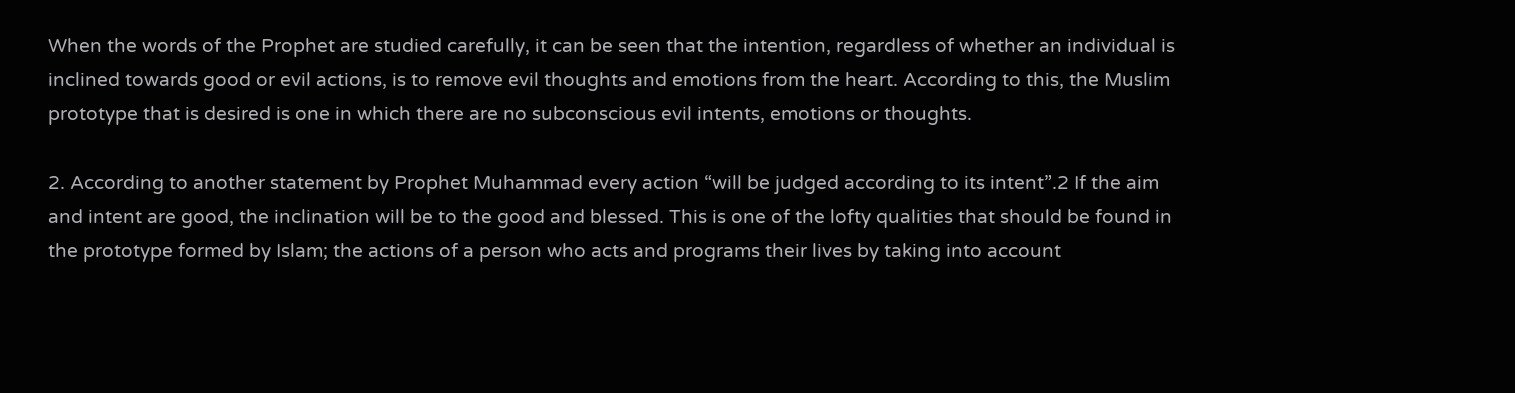When the words of the Prophet are studied carefully, it can be seen that the intention, regardless of whether an individual is inclined towards good or evil actions, is to remove evil thoughts and emotions from the heart. According to this, the Muslim prototype that is desired is one in which there are no subconscious evil intents, emotions or thoughts.

2. According to another statement by Prophet Muhammad every action “will be judged according to its intent”.2 If the aim and intent are good, the inclination will be to the good and blessed. This is one of the lofty qualities that should be found in the prototype formed by Islam; the actions of a person who acts and programs their lives by taking into account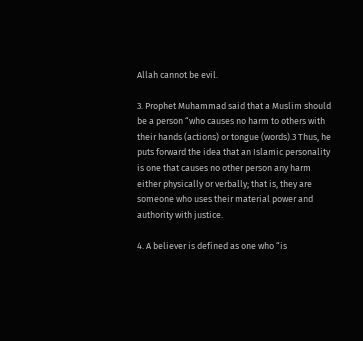Allah cannot be evil.

3. Prophet Muhammad said that a Muslim should be a person “who causes no harm to others with their hands (actions) or tongue (words).3 Thus, he puts forward the idea that an Islamic personality is one that causes no other person any harm either physically or verbally; that is, they are someone who uses their material power and authority with justice.

4. A believer is defined as one who “is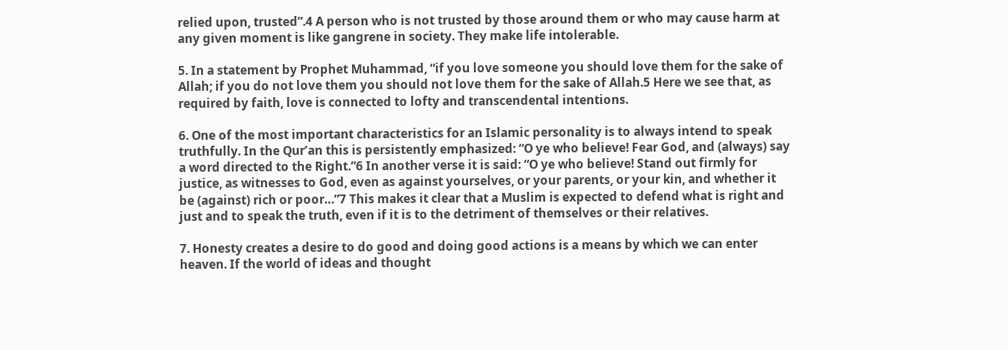relied upon, trusted”.4 A person who is not trusted by those around them or who may cause harm at any given moment is like gangrene in society. They make life intolerable.

5. In a statement by Prophet Muhammad, “if you love someone you should love them for the sake of Allah; if you do not love them you should not love them for the sake of Allah.5 Here we see that, as required by faith, love is connected to lofty and transcendental intentions.

6. One of the most important characteristics for an Islamic personality is to always intend to speak truthfully. In the Qur’an this is persistently emphasized: “O ye who believe! Fear God, and (always) say a word directed to the Right.”6 In another verse it is said: “O ye who believe! Stand out firmly for justice, as witnesses to God, even as against yourselves, or your parents, or your kin, and whether it be (against) rich or poor…”7 This makes it clear that a Muslim is expected to defend what is right and just and to speak the truth, even if it is to the detriment of themselves or their relatives.

7. Honesty creates a desire to do good and doing good actions is a means by which we can enter heaven. If the world of ideas and thought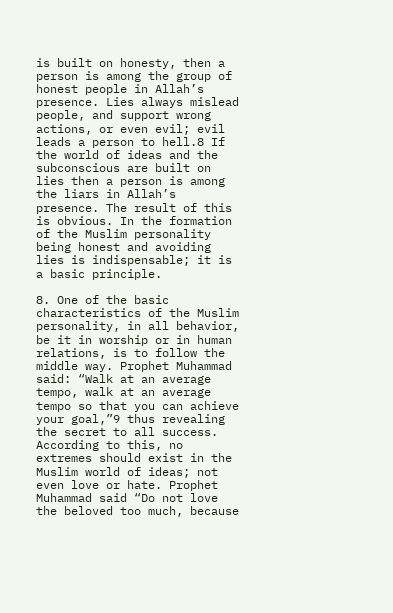is built on honesty, then a person is among the group of honest people in Allah’s presence. Lies always mislead people, and support wrong actions, or even evil; evil leads a person to hell.8 If the world of ideas and the subconscious are built on lies then a person is among the liars in Allah’s presence. The result of this is obvious. In the formation of the Muslim personality being honest and avoiding lies is indispensable; it is a basic principle.

8. One of the basic characteristics of the Muslim personality, in all behavior, be it in worship or in human relations, is to follow the middle way. Prophet Muhammad said: “Walk at an average tempo, walk at an average tempo so that you can achieve your goal,”9 thus revealing the secret to all success. According to this, no extremes should exist in the Muslim world of ideas; not even love or hate. Prophet Muhammad said “Do not love the beloved too much, because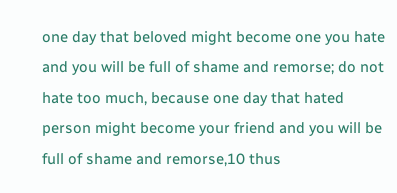one day that beloved might become one you hate and you will be full of shame and remorse; do not hate too much, because one day that hated person might become your friend and you will be full of shame and remorse,10 thus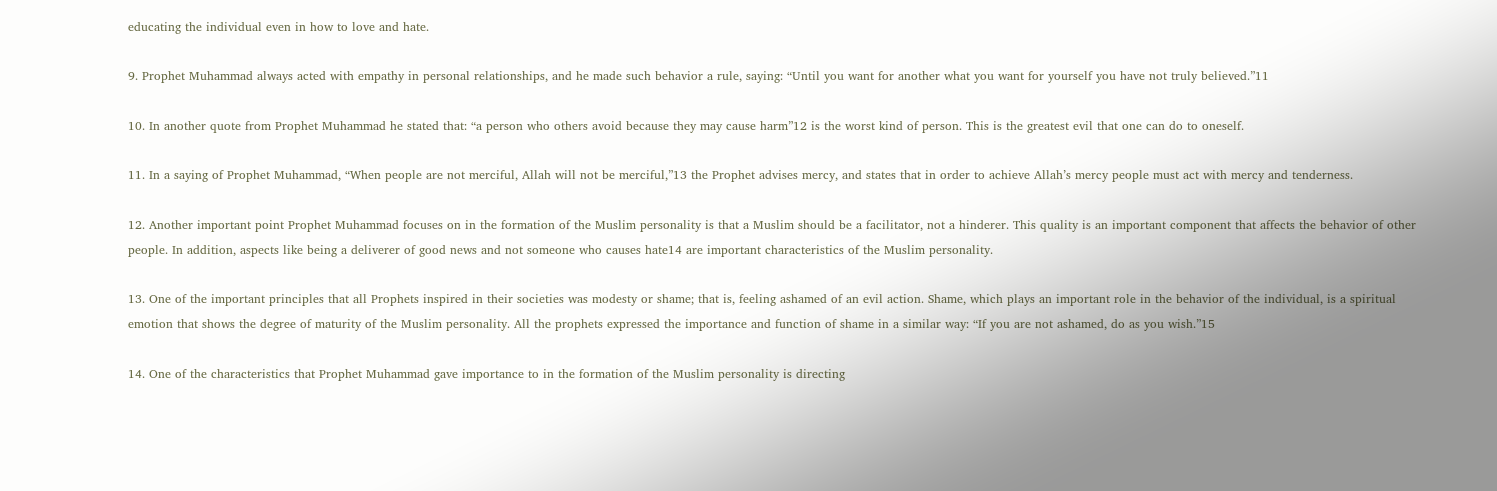educating the individual even in how to love and hate.

9. Prophet Muhammad always acted with empathy in personal relationships, and he made such behavior a rule, saying: “Until you want for another what you want for yourself you have not truly believed.”11

10. In another quote from Prophet Muhammad he stated that: “a person who others avoid because they may cause harm”12 is the worst kind of person. This is the greatest evil that one can do to oneself.

11. In a saying of Prophet Muhammad, “When people are not merciful, Allah will not be merciful,”13 the Prophet advises mercy, and states that in order to achieve Allah’s mercy people must act with mercy and tenderness.

12. Another important point Prophet Muhammad focuses on in the formation of the Muslim personality is that a Muslim should be a facilitator, not a hinderer. This quality is an important component that affects the behavior of other people. In addition, aspects like being a deliverer of good news and not someone who causes hate14 are important characteristics of the Muslim personality.

13. One of the important principles that all Prophets inspired in their societies was modesty or shame; that is, feeling ashamed of an evil action. Shame, which plays an important role in the behavior of the individual, is a spiritual emotion that shows the degree of maturity of the Muslim personality. All the prophets expressed the importance and function of shame in a similar way: “If you are not ashamed, do as you wish.”15

14. One of the characteristics that Prophet Muhammad gave importance to in the formation of the Muslim personality is directing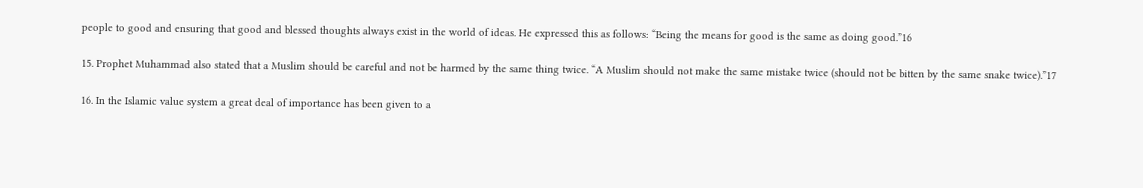people to good and ensuring that good and blessed thoughts always exist in the world of ideas. He expressed this as follows: “Being the means for good is the same as doing good.”16

15. Prophet Muhammad also stated that a Muslim should be careful and not be harmed by the same thing twice. “A Muslim should not make the same mistake twice (should not be bitten by the same snake twice).”17

16. In the Islamic value system a great deal of importance has been given to a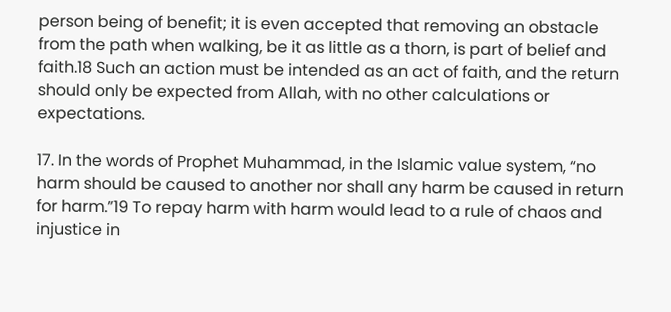person being of benefit; it is even accepted that removing an obstacle from the path when walking, be it as little as a thorn, is part of belief and faith.18 Such an action must be intended as an act of faith, and the return should only be expected from Allah, with no other calculations or expectations.

17. In the words of Prophet Muhammad, in the Islamic value system, “no harm should be caused to another nor shall any harm be caused in return for harm.”19 To repay harm with harm would lead to a rule of chaos and injustice in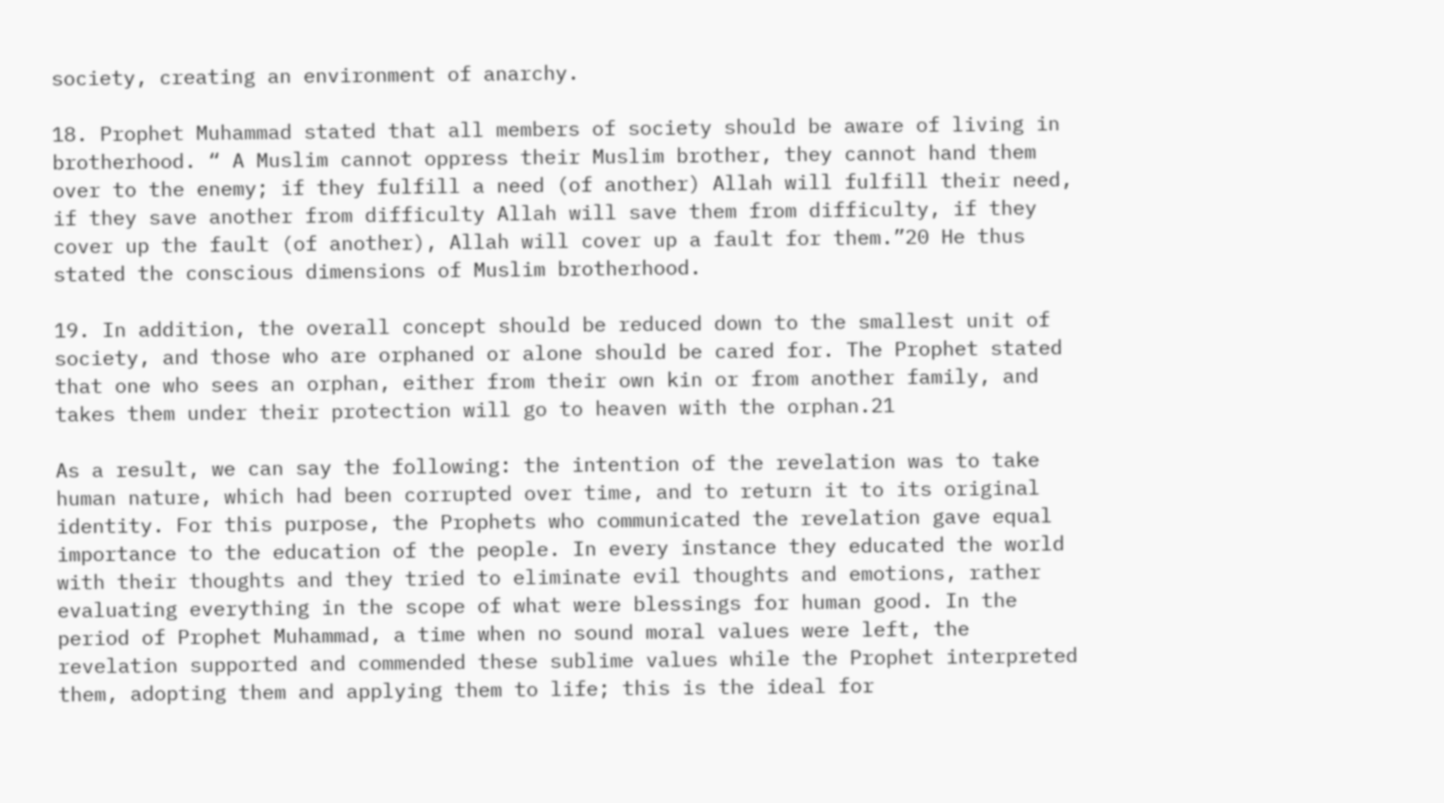society, creating an environment of anarchy.

18. Prophet Muhammad stated that all members of society should be aware of living in brotherhood. “ A Muslim cannot oppress their Muslim brother, they cannot hand them over to the enemy; if they fulfill a need (of another) Allah will fulfill their need, if they save another from difficulty Allah will save them from difficulty, if they cover up the fault (of another), Allah will cover up a fault for them.”20 He thus stated the conscious dimensions of Muslim brotherhood.

19. In addition, the overall concept should be reduced down to the smallest unit of society, and those who are orphaned or alone should be cared for. The Prophet stated that one who sees an orphan, either from their own kin or from another family, and takes them under their protection will go to heaven with the orphan.21

As a result, we can say the following: the intention of the revelation was to take human nature, which had been corrupted over time, and to return it to its original identity. For this purpose, the Prophets who communicated the revelation gave equal importance to the education of the people. In every instance they educated the world with their thoughts and they tried to eliminate evil thoughts and emotions, rather evaluating everything in the scope of what were blessings for human good. In the period of Prophet Muhammad, a time when no sound moral values were left, the revelation supported and commended these sublime values while the Prophet interpreted them, adopting them and applying them to life; this is the ideal for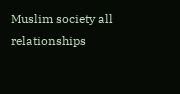Muslim society all relationships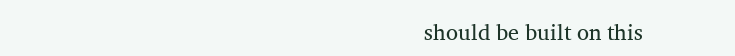should be built on this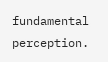fundamental perception.